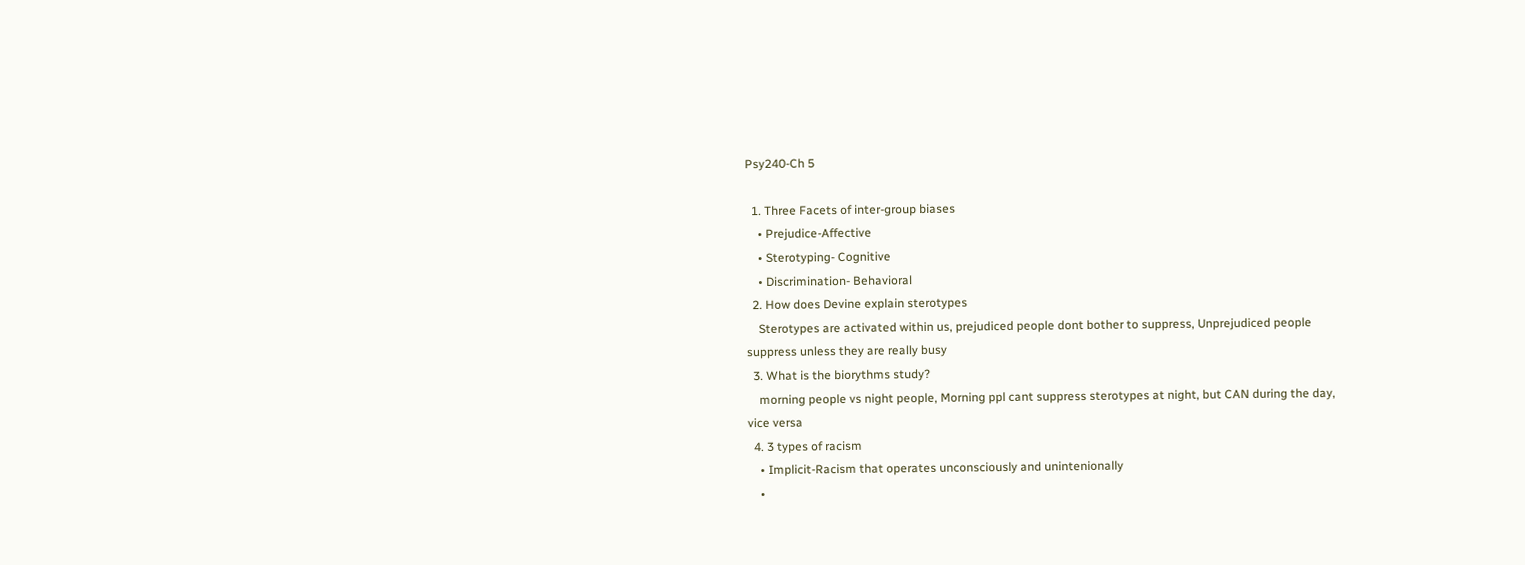Psy240-Ch 5

  1. Three Facets of inter-group biases
    • Prejudice-Affective
    • Sterotyping- Cognitive
    • Discrimination- Behavioral
  2. How does Devine explain sterotypes
    Sterotypes are activated within us, prejudiced people dont bother to suppress, Unprejudiced people suppress unless they are really busy
  3. What is the biorythms study?
    morning people vs night people, Morning ppl cant suppress sterotypes at night, but CAN during the day, vice versa
  4. 3 types of racism
    • Implicit-Racism that operates unconsciously and unintenionally
    •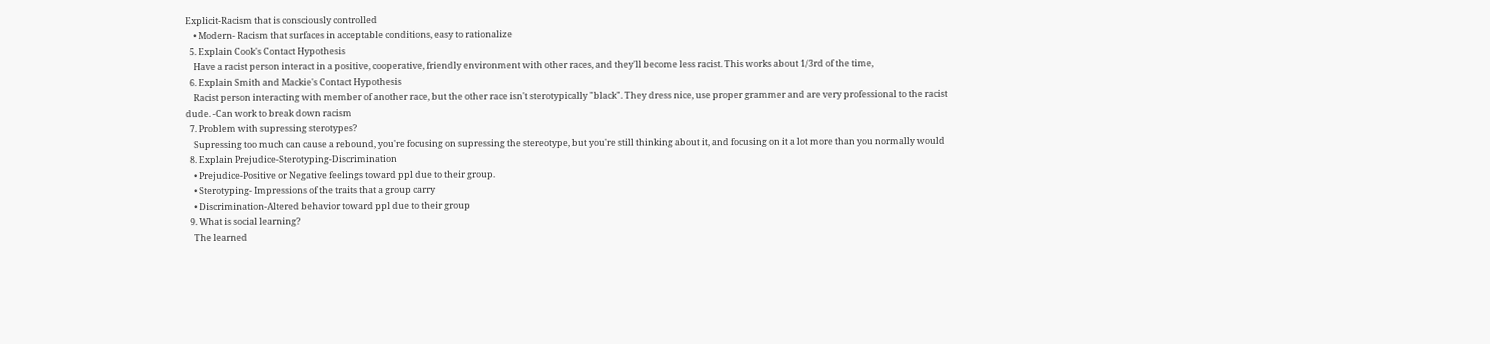Explicit-Racism that is consciously controlled
    • Modern- Racism that surfaces in acceptable conditions, easy to rationalize
  5. Explain Cook's Contact Hypothesis
    Have a racist person interact in a positive, cooperative, friendly environment with other races, and they'll become less racist. This works about 1/3rd of the time,
  6. Explain Smith and Mackie's Contact Hypothesis
    Racist person interacting with member of another race, but the other race isn't sterotypically "black". They dress nice, use proper grammer and are very professional to the racist dude. -Can work to break down racism
  7. Problem with supressing sterotypes?
    Supressing too much can cause a rebound, you're focusing on supressing the stereotype, but you're still thinking about it, and focusing on it a lot more than you normally would
  8. Explain Prejudice-Sterotyping-Discrimination
    • Prejudice-Positive or Negative feelings toward ppl due to their group.
    • Sterotyping- Impressions of the traits that a group carry
    • Discrimination-Altered behavior toward ppl due to their group
  9. What is social learning?
    The learned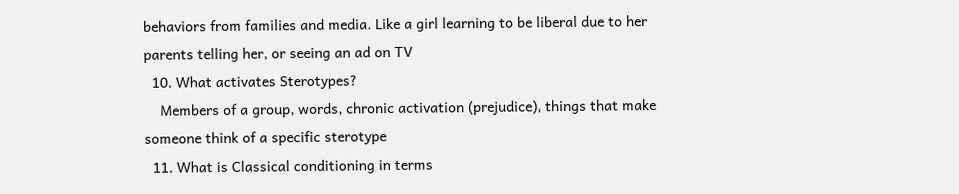behaviors from families and media. Like a girl learning to be liberal due to her parents telling her, or seeing an ad on TV
  10. What activates Sterotypes?
    Members of a group, words, chronic activation (prejudice), things that make someone think of a specific sterotype
  11. What is Classical conditioning in terms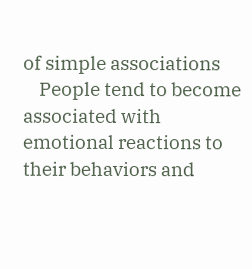of simple associations
    People tend to become associated with emotional reactions to their behaviors and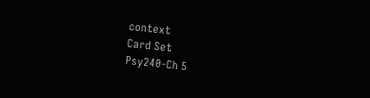context
Card Set
Psy240-Ch 5